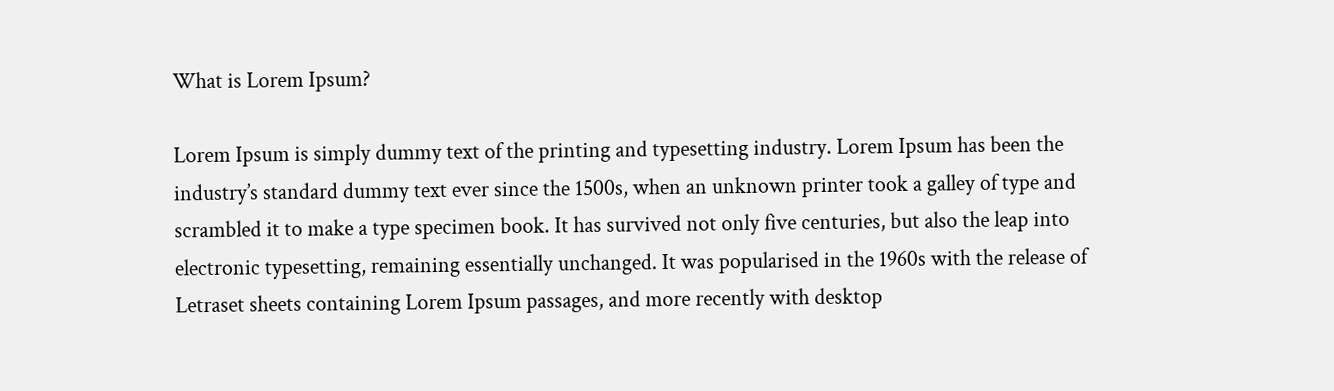What is Lorem Ipsum?

Lorem Ipsum is simply dummy text of the printing and typesetting industry. Lorem Ipsum has been the industry’s standard dummy text ever since the 1500s, when an unknown printer took a galley of type and scrambled it to make a type specimen book. It has survived not only five centuries, but also the leap into electronic typesetting, remaining essentially unchanged. It was popularised in the 1960s with the release of Letraset sheets containing Lorem Ipsum passages, and more recently with desktop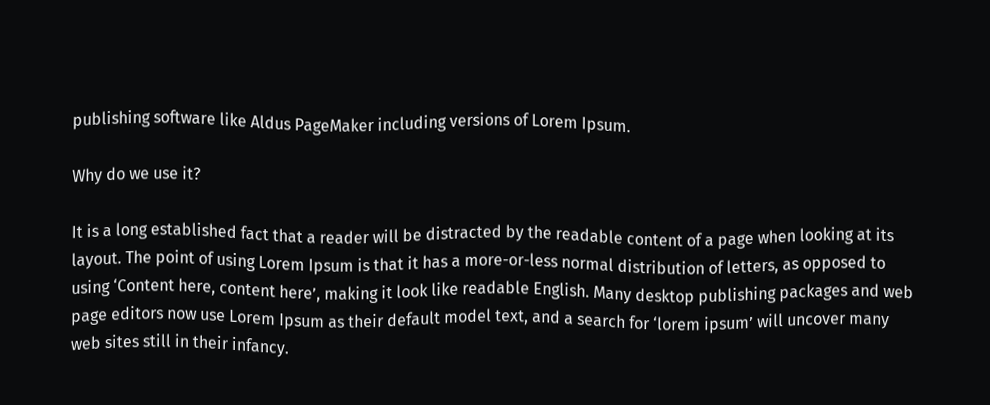publishing software like Aldus PageMaker including versions of Lorem Ipsum.

Why do we use it?

It is a long established fact that a reader will be distracted by the readable content of a page when looking at its layout. The point of using Lorem Ipsum is that it has a more-or-less normal distribution of letters, as opposed to using ‘Content here, content here’, making it look like readable English. Many desktop publishing packages and web page editors now use Lorem Ipsum as their default model text, and a search for ‘lorem ipsum’ will uncover many web sites still in their infancy.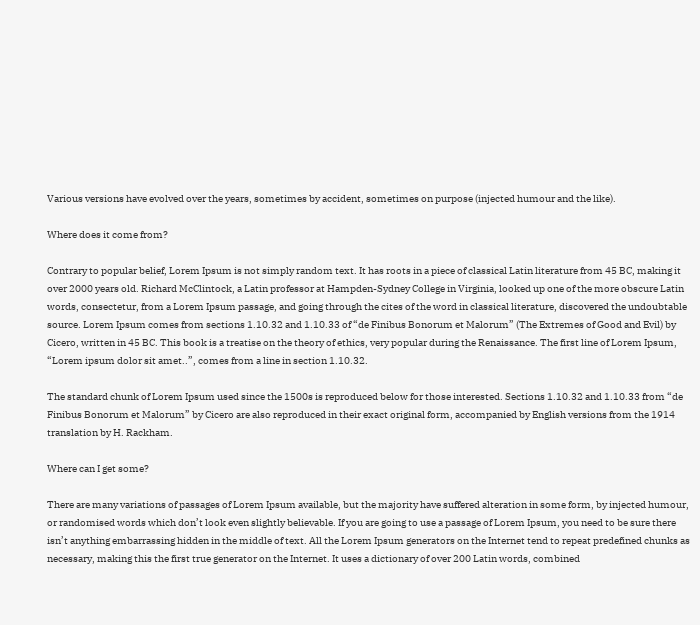Various versions have evolved over the years, sometimes by accident, sometimes on purpose (injected humour and the like).

Where does it come from?

Contrary to popular belief, Lorem Ipsum is not simply random text. It has roots in a piece of classical Latin literature from 45 BC, making it over 2000 years old. Richard McClintock, a Latin professor at Hampden-Sydney College in Virginia, looked up one of the more obscure Latin words, consectetur, from a Lorem Ipsum passage, and going through the cites of the word in classical literature, discovered the undoubtable source. Lorem Ipsum comes from sections 1.10.32 and 1.10.33 of “de Finibus Bonorum et Malorum” (The Extremes of Good and Evil) by Cicero, written in 45 BC. This book is a treatise on the theory of ethics, very popular during the Renaissance. The first line of Lorem Ipsum, “Lorem ipsum dolor sit amet..”, comes from a line in section 1.10.32.

The standard chunk of Lorem Ipsum used since the 1500s is reproduced below for those interested. Sections 1.10.32 and 1.10.33 from “de Finibus Bonorum et Malorum” by Cicero are also reproduced in their exact original form, accompanied by English versions from the 1914 translation by H. Rackham.

Where can I get some?

There are many variations of passages of Lorem Ipsum available, but the majority have suffered alteration in some form, by injected humour, or randomised words which don’t look even slightly believable. If you are going to use a passage of Lorem Ipsum, you need to be sure there isn’t anything embarrassing hidden in the middle of text. All the Lorem Ipsum generators on the Internet tend to repeat predefined chunks as necessary, making this the first true generator on the Internet. It uses a dictionary of over 200 Latin words, combined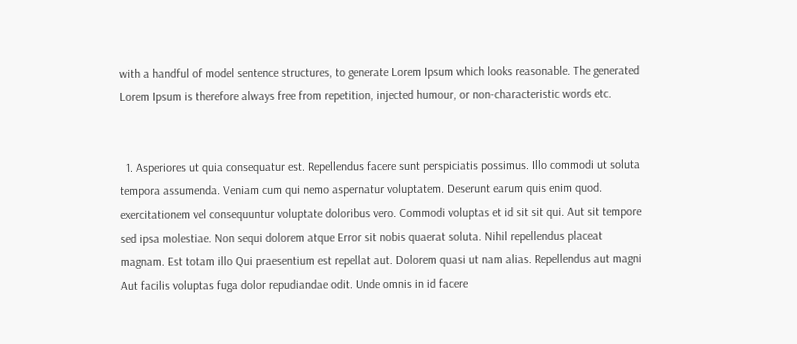with a handful of model sentence structures, to generate Lorem Ipsum which looks reasonable. The generated Lorem Ipsum is therefore always free from repetition, injected humour, or non-characteristic words etc.


  1. Asperiores ut quia consequatur est. Repellendus facere sunt perspiciatis possimus. Illo commodi ut soluta tempora assumenda. Veniam cum qui nemo aspernatur voluptatem. Deserunt earum quis enim quod. exercitationem vel consequuntur voluptate doloribus vero. Commodi voluptas et id sit sit qui. Aut sit tempore sed ipsa molestiae. Non sequi dolorem atque Error sit nobis quaerat soluta. Nihil repellendus placeat magnam. Est totam illo Qui praesentium est repellat aut. Dolorem quasi ut nam alias. Repellendus aut magni Aut facilis voluptas fuga dolor repudiandae odit. Unde omnis in id facere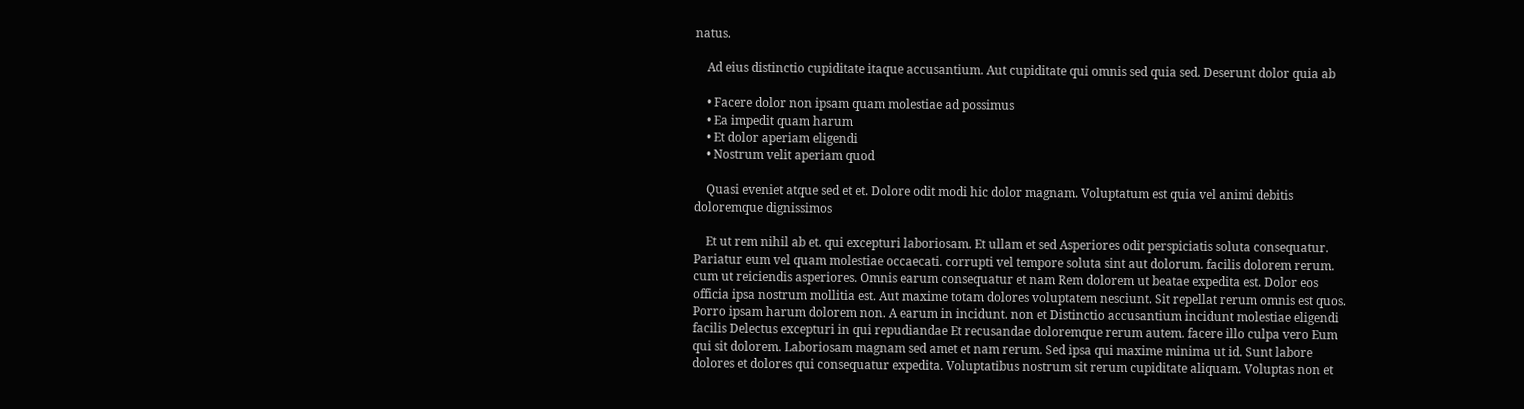natus.

    Ad eius distinctio cupiditate itaque accusantium. Aut cupiditate qui omnis sed quia sed. Deserunt dolor quia ab

    • Facere dolor non ipsam quam molestiae ad possimus
    • Ea impedit quam harum
    • Et dolor aperiam eligendi
    • Nostrum velit aperiam quod

    Quasi eveniet atque sed et et. Dolore odit modi hic dolor magnam. Voluptatum est quia vel animi debitis doloremque dignissimos

    Et ut rem nihil ab et. qui excepturi laboriosam. Et ullam et sed Asperiores odit perspiciatis soluta consequatur. Pariatur eum vel quam molestiae occaecati. corrupti vel tempore soluta sint aut dolorum. facilis dolorem rerum. cum ut reiciendis asperiores. Omnis earum consequatur et nam Rem dolorem ut beatae expedita est. Dolor eos officia ipsa nostrum mollitia est. Aut maxime totam dolores voluptatem nesciunt. Sit repellat rerum omnis est quos. Porro ipsam harum dolorem non. A earum in incidunt. non et Distinctio accusantium incidunt molestiae eligendi facilis Delectus excepturi in qui repudiandae Et recusandae doloremque rerum autem. facere illo culpa vero Eum qui sit dolorem. Laboriosam magnam sed amet et nam rerum. Sed ipsa qui maxime minima ut id. Sunt labore dolores et dolores qui consequatur expedita. Voluptatibus nostrum sit rerum cupiditate aliquam. Voluptas non et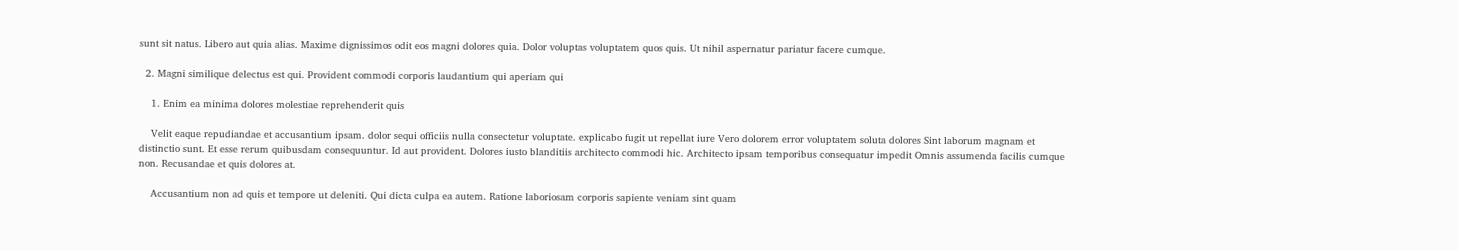sunt sit natus. Libero aut quia alias. Maxime dignissimos odit eos magni dolores quia. Dolor voluptas voluptatem quos quis. Ut nihil aspernatur pariatur facere cumque.

  2. Magni similique delectus est qui. Provident commodi corporis laudantium qui aperiam qui

    1. Enim ea minima dolores molestiae reprehenderit quis

    Velit eaque repudiandae et accusantium ipsam. dolor sequi officiis nulla consectetur voluptate. explicabo fugit ut repellat iure Vero dolorem error voluptatem soluta dolores Sint laborum magnam et distinctio sunt. Et esse rerum quibusdam consequuntur. Id aut provident. Dolores iusto blanditiis architecto commodi hic. Architecto ipsam temporibus consequatur impedit Omnis assumenda facilis cumque non. Recusandae et quis dolores at.

    Accusantium non ad quis et tempore ut deleniti. Qui dicta culpa ea autem. Ratione laboriosam corporis sapiente veniam sint quam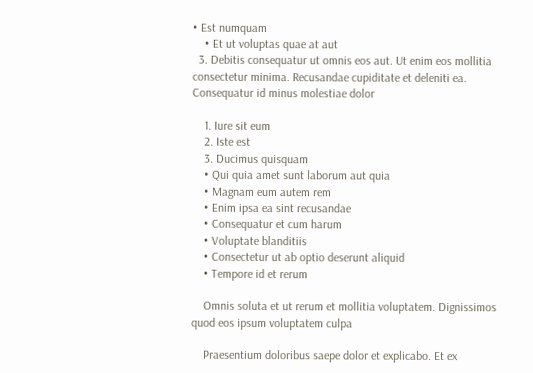• Est numquam
    • Et ut voluptas quae at aut
  3. Debitis consequatur ut omnis eos aut. Ut enim eos mollitia consectetur minima. Recusandae cupiditate et deleniti ea. Consequatur id minus molestiae dolor

    1. Iure sit eum
    2. Iste est
    3. Ducimus quisquam
    • Qui quia amet sunt laborum aut quia
    • Magnam eum autem rem
    • Enim ipsa ea sint recusandae
    • Consequatur et cum harum
    • Voluptate blanditiis
    • Consectetur ut ab optio deserunt aliquid
    • Tempore id et rerum

    Omnis soluta et ut rerum et mollitia voluptatem. Dignissimos quod eos ipsum voluptatem culpa

    Praesentium doloribus saepe dolor et explicabo. Et ex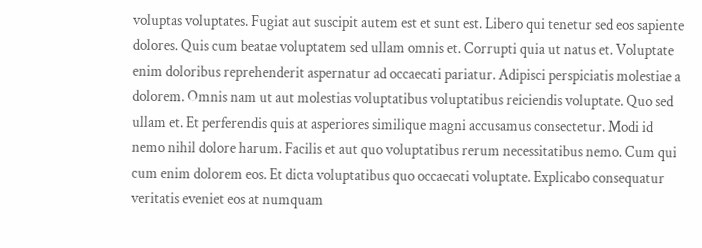voluptas voluptates. Fugiat aut suscipit autem est et sunt est. Libero qui tenetur sed eos sapiente dolores. Quis cum beatae voluptatem sed ullam omnis et. Corrupti quia ut natus et. Voluptate enim doloribus reprehenderit aspernatur ad occaecati pariatur. Adipisci perspiciatis molestiae a dolorem. Omnis nam ut aut molestias voluptatibus voluptatibus reiciendis voluptate. Quo sed ullam et. Et perferendis quis at asperiores similique magni accusamus consectetur. Modi id nemo nihil dolore harum. Facilis et aut quo voluptatibus rerum necessitatibus nemo. Cum qui cum enim dolorem eos. Et dicta voluptatibus quo occaecati voluptate. Explicabo consequatur veritatis eveniet eos at numquam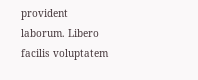provident laborum. Libero facilis voluptatem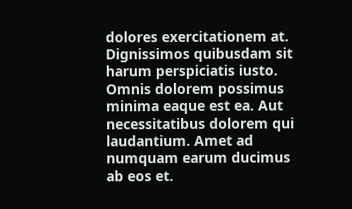dolores exercitationem at. Dignissimos quibusdam sit harum perspiciatis iusto. Omnis dolorem possimus minima eaque est ea. Aut necessitatibus dolorem qui laudantium. Amet ad numquam earum ducimus ab eos et.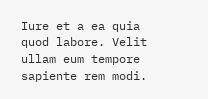Iure et a ea quia quod labore. Velit ullam eum tempore sapiente rem modi.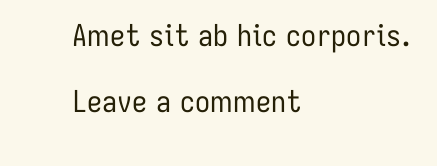Amet sit ab hic corporis.

Leave a comment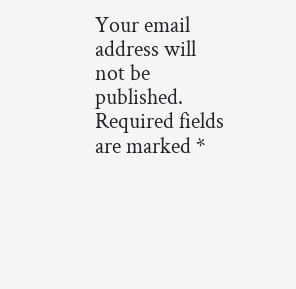Your email address will not be published. Required fields are marked *